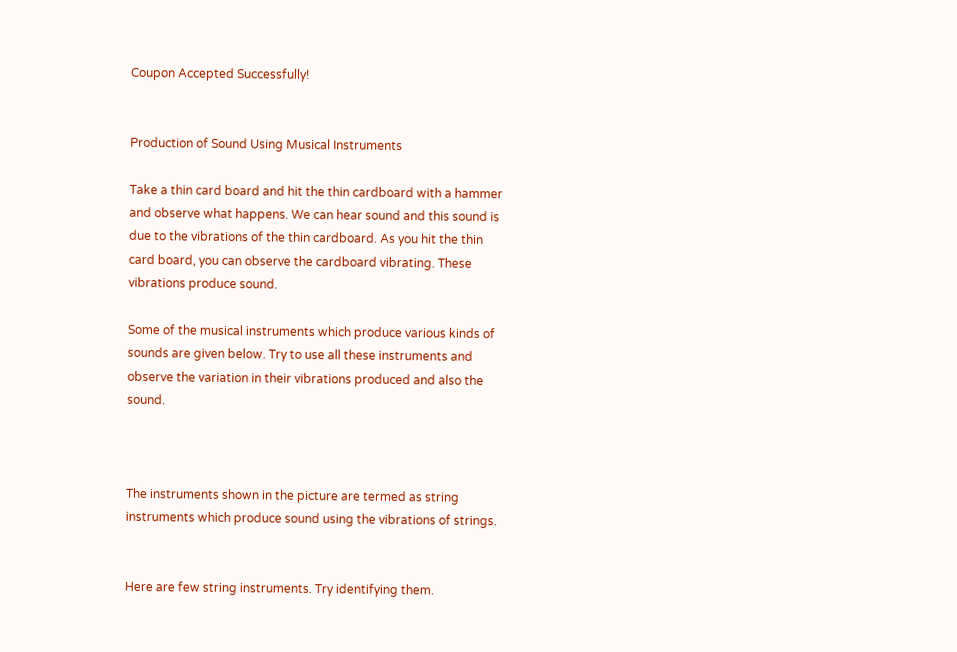Coupon Accepted Successfully!


Production of Sound Using Musical Instruments

Take a thin card board and hit the thin cardboard with a hammer and observe what happens. We can hear sound and this sound is due to the vibrations of the thin cardboard. As you hit the thin card board, you can observe the cardboard vibrating. These vibrations produce sound.

Some of the musical instruments which produce various kinds of sounds are given below. Try to use all these instruments and observe the variation in their vibrations produced and also the sound.



The instruments shown in the picture are termed as string instruments which produce sound using the vibrations of strings.


Here are few string instruments. Try identifying them.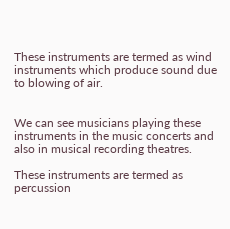These instruments are termed as wind instruments which produce sound due to blowing of air.


We can see musicians playing these instruments in the music concerts and also in musical recording theatres.

These instruments are termed as percussion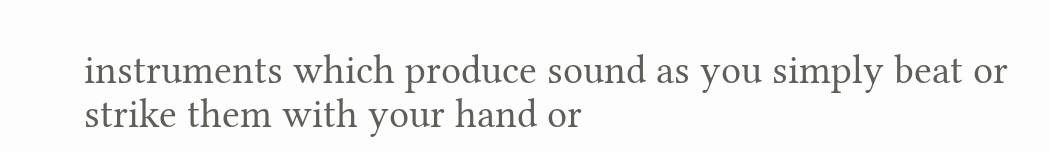instruments which produce sound as you simply beat or strike them with your hand or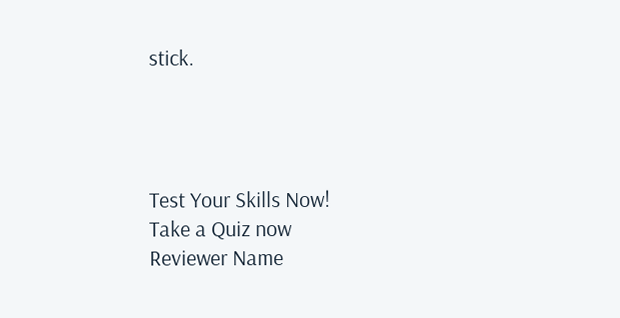stick.




Test Your Skills Now!
Take a Quiz now
Reviewer Name